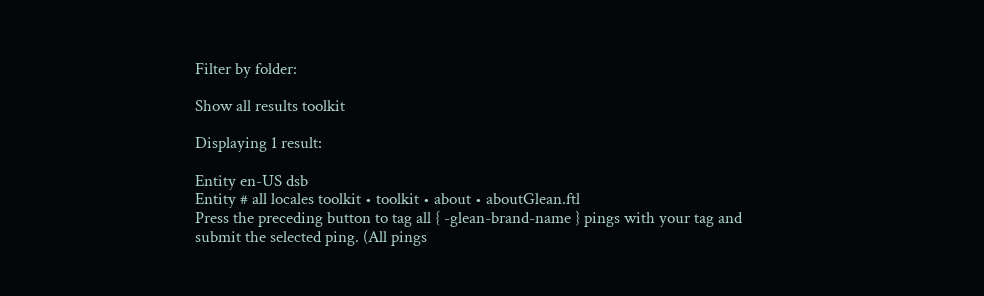Filter by folder:

Show all results toolkit

Displaying 1 result:

Entity en-US dsb
Entity # all locales toolkit • toolkit • about • aboutGlean.ftl
Press the preceding button to tag all { -glean-brand-name } pings with your tag and submit the selected ping. (All pings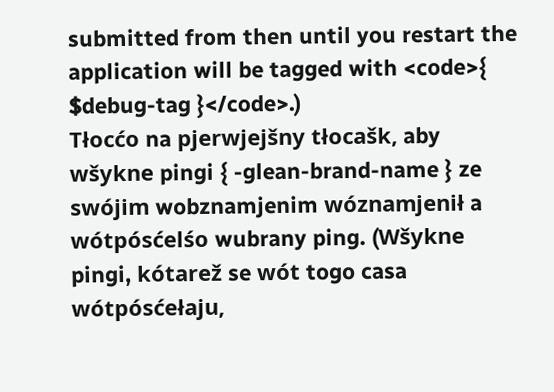submitted from then until you restart the application will be tagged with <code>{ $debug-tag }</code>.)
Tłocćo na pjerwjejšny tłocašk, aby wšykne pingi { -glean-brand-name } ze swójim wobznamjenim wóznamjenił a wótpósćelśo wubrany ping. (Wšykne pingi, kótarež se wót togo casa wótpósćełaju,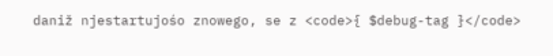daniž njestartujośo znowego, se z <code>{ $debug-tag }</code>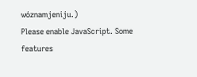wóznamjeniju.)
Please enable JavaScript. Some features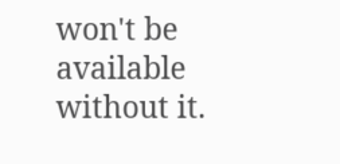won't be available without it.